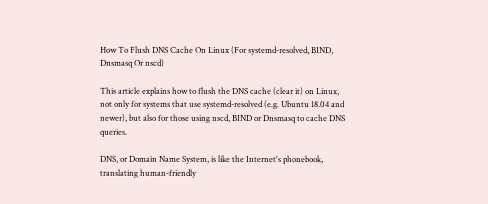How To Flush DNS Cache On Linux (For systemd-resolved, BIND, Dnsmasq Or nscd)

This article explains how to flush the DNS cache (clear it) on Linux, not only for systems that use systemd-resolved (e.g. Ubuntu 18.04 and newer), but also for those using nscd, BIND or Dnsmasq to cache DNS queries.

DNS, or Domain Name System, is like the Internet's phonebook, translating human-friendly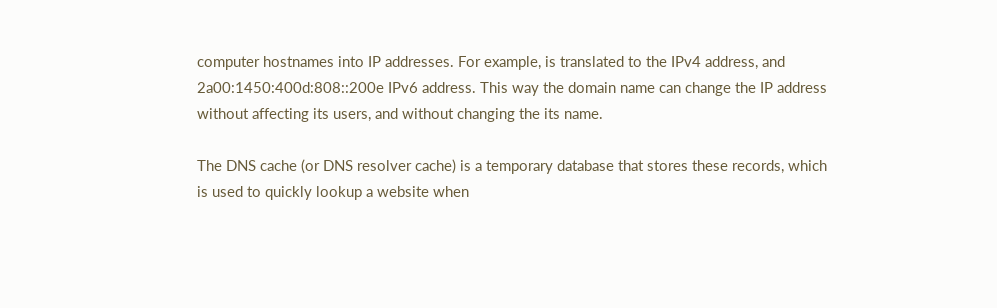computer hostnames into IP addresses. For example, is translated to the IPv4 address, and 2a00:1450:400d:808::200e IPv6 address. This way the domain name can change the IP address without affecting its users, and without changing the its name.

The DNS cache (or DNS resolver cache) is a temporary database that stores these records, which is used to quickly lookup a website when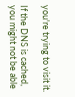you're trying to visit it.

If the DNS is cached, you might not be able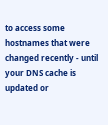to access some hostnames that were changed recently - until your DNS cache is updated or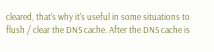cleared, that's why it's useful in some situations to flush / clear the DNS cache. After the DNS cache is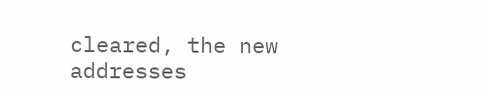cleared, the new addresses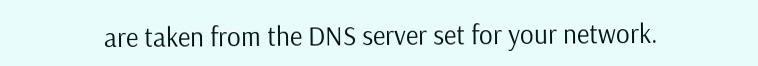are taken from the DNS server set for your network.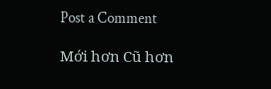Post a Comment

Mới hơn Cũ hơn